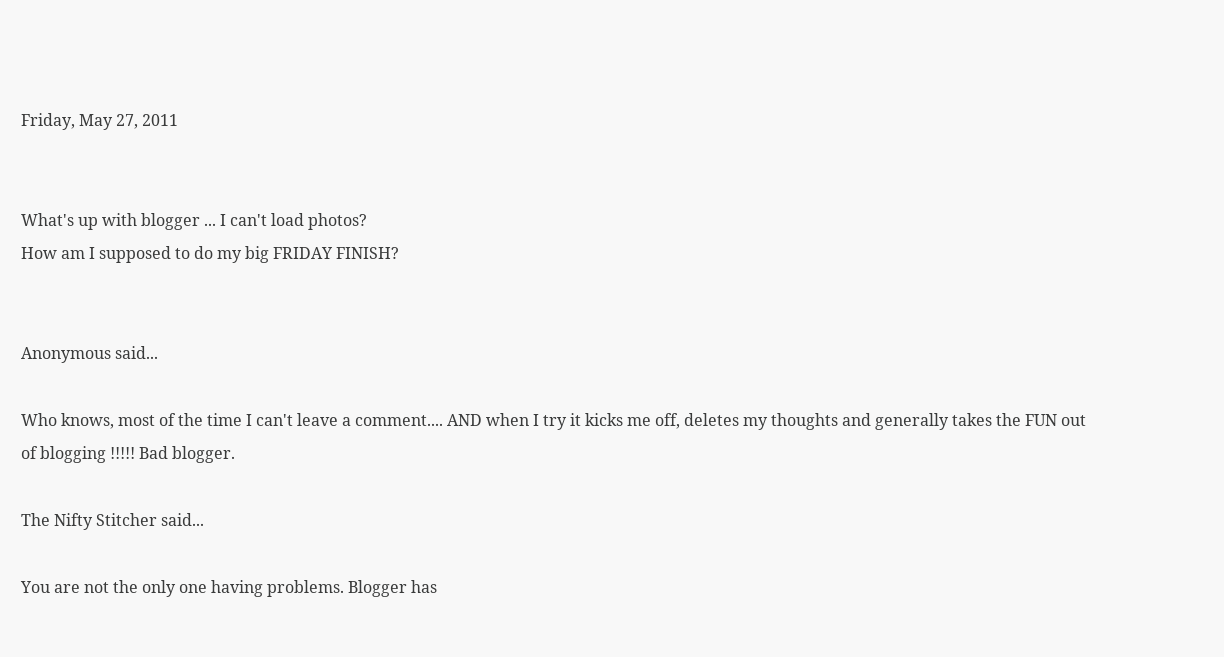Friday, May 27, 2011


What's up with blogger ... I can't load photos?
How am I supposed to do my big FRIDAY FINISH?


Anonymous said...

Who knows, most of the time I can't leave a comment.... AND when I try it kicks me off, deletes my thoughts and generally takes the FUN out of blogging !!!!! Bad blogger.

The Nifty Stitcher said...

You are not the only one having problems. Blogger has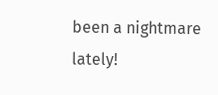been a nightmare lately!